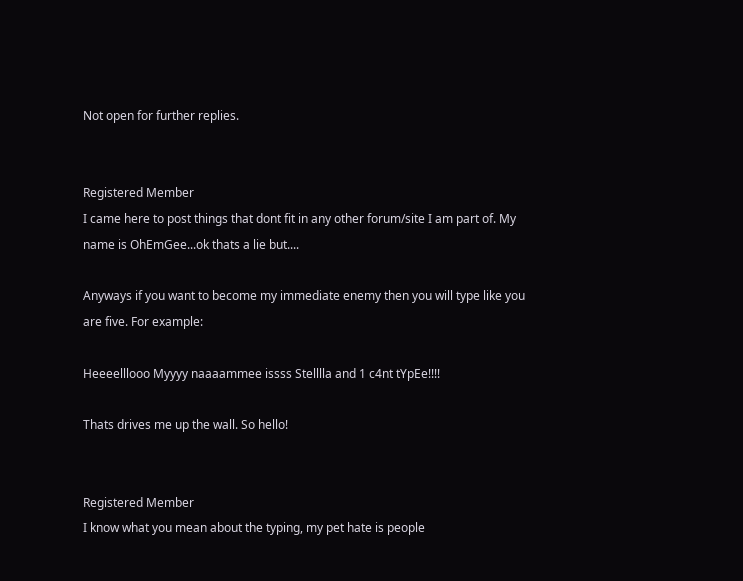Not open for further replies.


Registered Member
I came here to post things that dont fit in any other forum/site I am part of. My name is OhEmGee...ok thats a lie but....

Anyways if you want to become my immediate enemy then you will type like you are five. For example:

Heeeelllooo Myyyy naaaammee issss Stelllla and 1 c4nt tYpEe!!!!

Thats drives me up the wall. So hello!


Registered Member
I know what you mean about the typing, my pet hate is people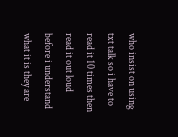who insist on using txt talk so i have to read it 10 times then read it out loud before i understand what it is they are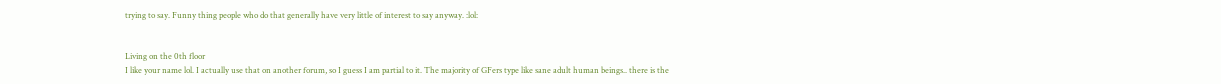trying to say. Funny thing people who do that generally have very little of interest to say anyway. :lol:


Living on the 0th floor
I like your name lol. I actually use that on another forum, so I guess I am partial to it. The majority of GFers type like sane adult human beings.. there is the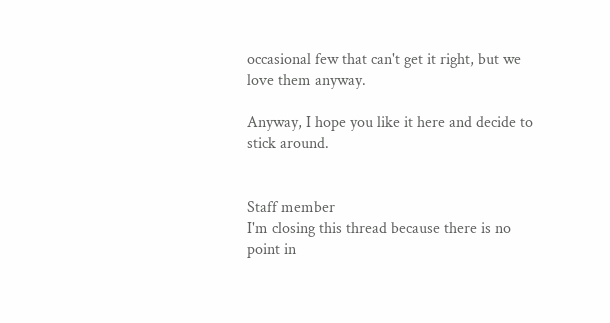occasional few that can't get it right, but we love them anyway.

Anyway, I hope you like it here and decide to stick around.


Staff member
I'm closing this thread because there is no point in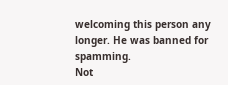welcoming this person any longer. He was banned for spamming.
Not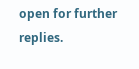open for further replies.